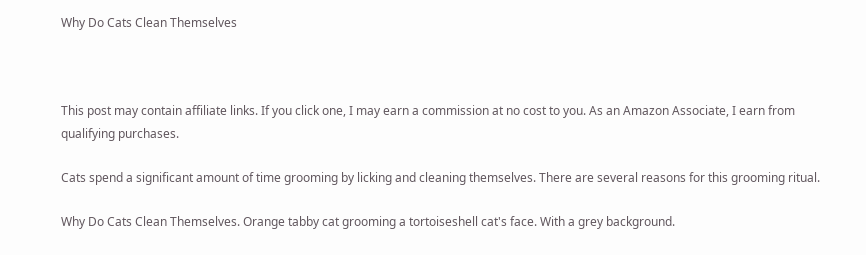Why Do Cats Clean Themselves



This post may contain affiliate links. If you click one, I may earn a commission at no cost to you. As an Amazon Associate, I earn from qualifying purchases.

Cats spend a significant amount of time grooming by licking and cleaning themselves. There are several reasons for this grooming ritual.

Why Do Cats Clean Themselves. Orange tabby cat grooming a tortoiseshell cat's face. With a grey background.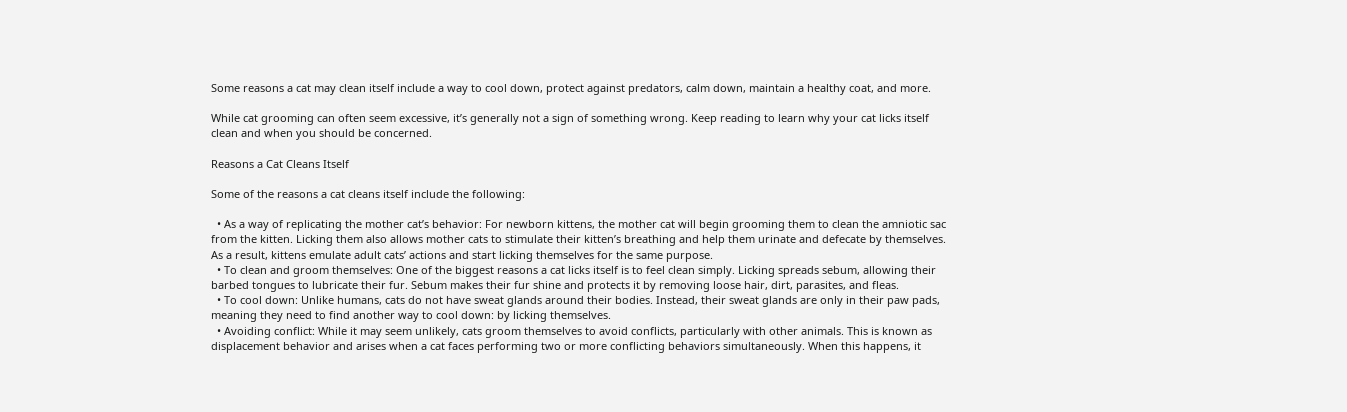Some reasons a cat may clean itself include a way to cool down, protect against predators, calm down, maintain a healthy coat, and more.

While cat grooming can often seem excessive, it’s generally not a sign of something wrong. Keep reading to learn why your cat licks itself clean and when you should be concerned.

Reasons a Cat Cleans Itself

Some of the reasons a cat cleans itself include the following:

  • As a way of replicating the mother cat’s behavior: For newborn kittens, the mother cat will begin grooming them to clean the amniotic sac from the kitten. Licking them also allows mother cats to stimulate their kitten’s breathing and help them urinate and defecate by themselves. As a result, kittens emulate adult cats’ actions and start licking themselves for the same purpose.
  • To clean and groom themselves: One of the biggest reasons a cat licks itself is to feel clean simply. Licking spreads sebum, allowing their barbed tongues to lubricate their fur. Sebum makes their fur shine and protects it by removing loose hair, dirt, parasites, and fleas.
  • To cool down: Unlike humans, cats do not have sweat glands around their bodies. Instead, their sweat glands are only in their paw pads, meaning they need to find another way to cool down: by licking themselves.
  • Avoiding conflict: While it may seem unlikely, cats groom themselves to avoid conflicts, particularly with other animals. This is known as displacement behavior and arises when a cat faces performing two or more conflicting behaviors simultaneously. When this happens, it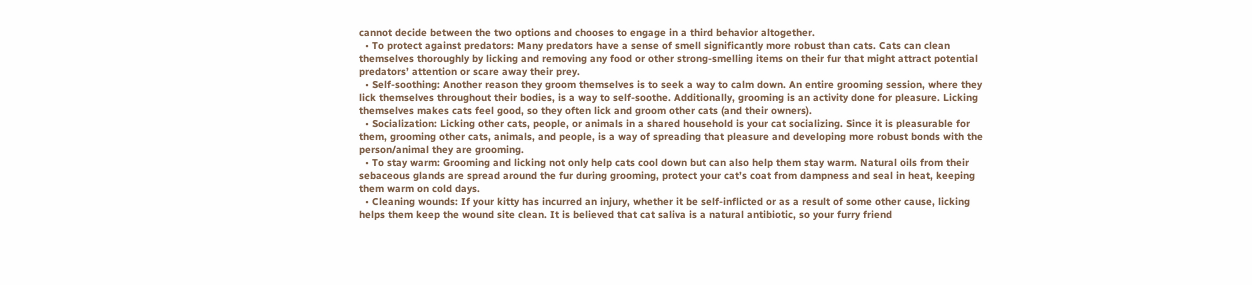cannot decide between the two options and chooses to engage in a third behavior altogether.
  • To protect against predators: Many predators have a sense of smell significantly more robust than cats. Cats can clean themselves thoroughly by licking and removing any food or other strong-smelling items on their fur that might attract potential predators’ attention or scare away their prey.
  • Self-soothing: Another reason they groom themselves is to seek a way to calm down. An entire grooming session, where they lick themselves throughout their bodies, is a way to self-soothe. Additionally, grooming is an activity done for pleasure. Licking themselves makes cats feel good, so they often lick and groom other cats (and their owners).
  • Socialization: Licking other cats, people, or animals in a shared household is your cat socializing. Since it is pleasurable for them, grooming other cats, animals, and people, is a way of spreading that pleasure and developing more robust bonds with the person/animal they are grooming.
  • To stay warm: Grooming and licking not only help cats cool down but can also help them stay warm. Natural oils from their sebaceous glands are spread around the fur during grooming, protect your cat’s coat from dampness and seal in heat, keeping them warm on cold days.
  • Cleaning wounds: If your kitty has incurred an injury, whether it be self-inflicted or as a result of some other cause, licking helps them keep the wound site clean. It is believed that cat saliva is a natural antibiotic, so your furry friend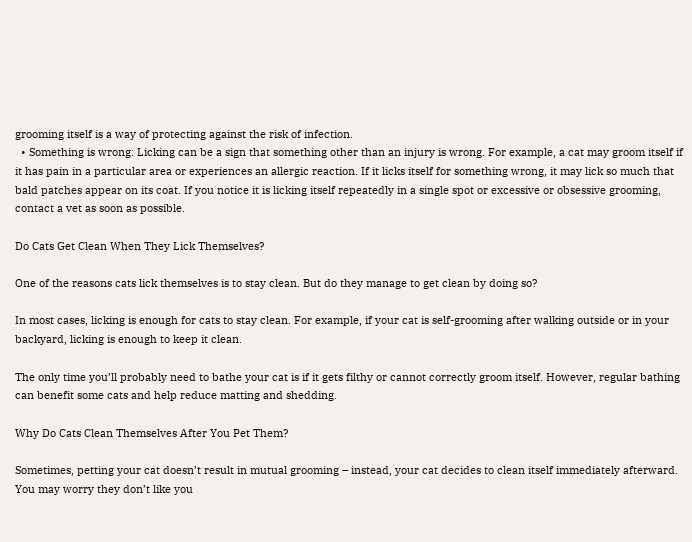grooming itself is a way of protecting against the risk of infection.
  • Something is wrong: Licking can be a sign that something other than an injury is wrong. For example, a cat may groom itself if it has pain in a particular area or experiences an allergic reaction. If it licks itself for something wrong, it may lick so much that bald patches appear on its coat. If you notice it is licking itself repeatedly in a single spot or excessive or obsessive grooming, contact a vet as soon as possible.

Do Cats Get Clean When They Lick Themselves?

One of the reasons cats lick themselves is to stay clean. But do they manage to get clean by doing so?

In most cases, licking is enough for cats to stay clean. For example, if your cat is self-grooming after walking outside or in your backyard, licking is enough to keep it clean.

The only time you’ll probably need to bathe your cat is if it gets filthy or cannot correctly groom itself. However, regular bathing can benefit some cats and help reduce matting and shedding.

Why Do Cats Clean Themselves After You Pet Them?

Sometimes, petting your cat doesn’t result in mutual grooming – instead, your cat decides to clean itself immediately afterward. You may worry they don’t like you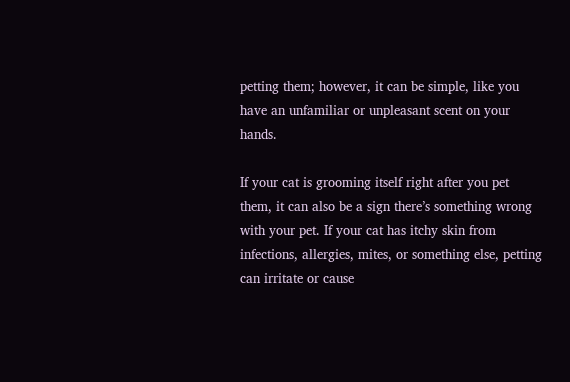petting them; however, it can be simple, like you have an unfamiliar or unpleasant scent on your hands.

If your cat is grooming itself right after you pet them, it can also be a sign there’s something wrong with your pet. If your cat has itchy skin from infections, allergies, mites, or something else, petting can irritate or cause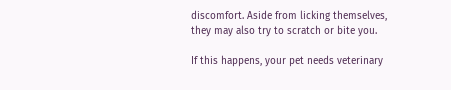discomfort. Aside from licking themselves, they may also try to scratch or bite you.

If this happens, your pet needs veterinary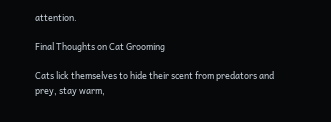attention.

Final Thoughts on Cat Grooming

Cats lick themselves to hide their scent from predators and prey, stay warm,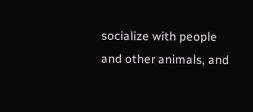socialize with people and other animals, and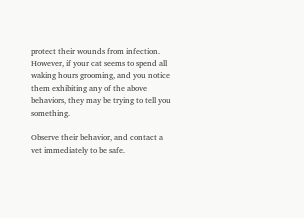protect their wounds from infection. However, if your cat seems to spend all waking hours grooming, and you notice them exhibiting any of the above behaviors, they may be trying to tell you something.

Observe their behavior, and contact a vet immediately to be safe.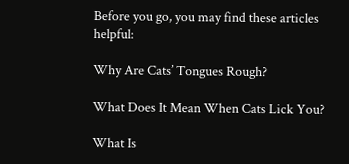Before you go, you may find these articles helpful:

Why Are Cats’ Tongues Rough?

What Does It Mean When Cats Lick You?

What Is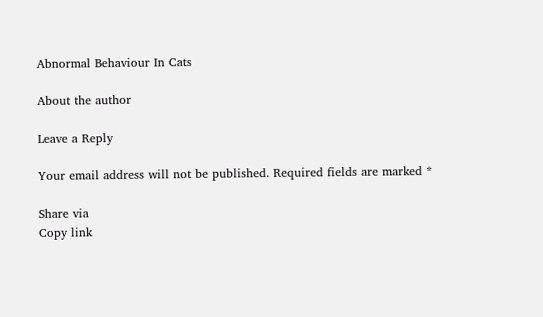Abnormal Behaviour In Cats

About the author

Leave a Reply

Your email address will not be published. Required fields are marked *

Share via
Copy link